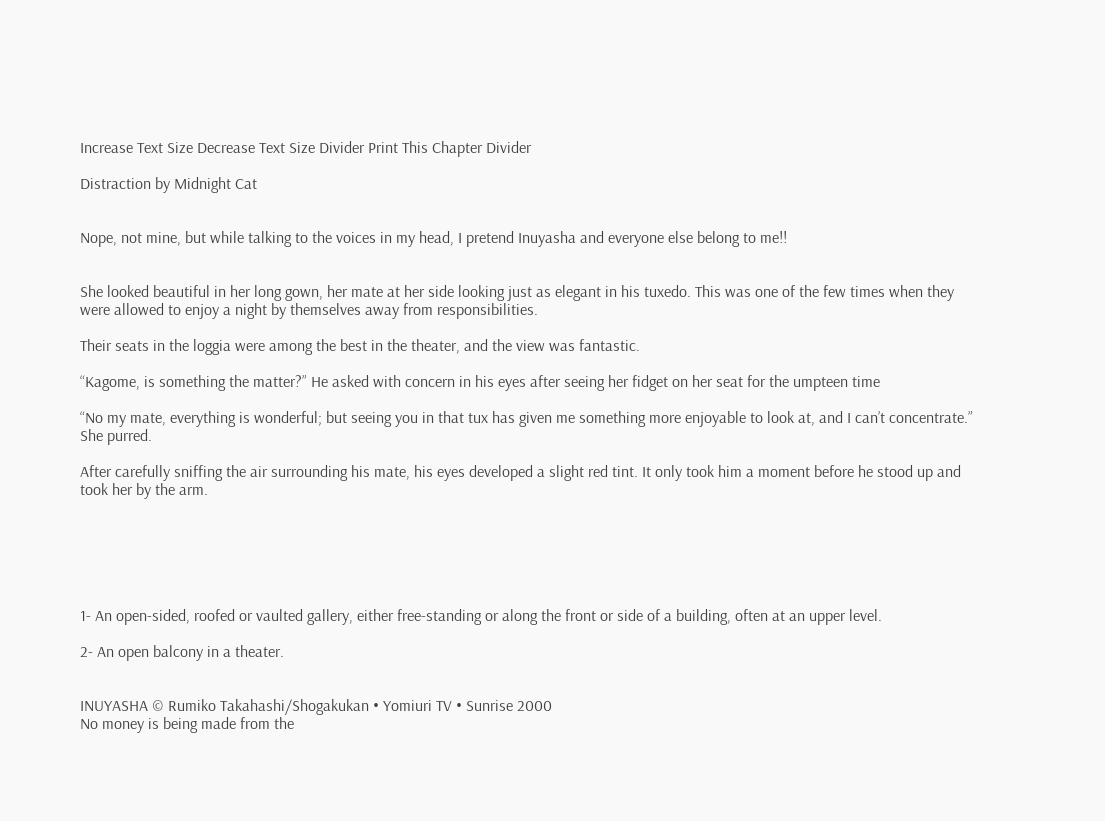Increase Text Size Decrease Text Size Divider Print This Chapter Divider

Distraction by Midnight Cat


Nope, not mine, but while talking to the voices in my head, I pretend Inuyasha and everyone else belong to me!!


She looked beautiful in her long gown, her mate at her side looking just as elegant in his tuxedo. This was one of the few times when they were allowed to enjoy a night by themselves away from responsibilities.

Their seats in the loggia were among the best in the theater, and the view was fantastic.

“Kagome, is something the matter?” He asked with concern in his eyes after seeing her fidget on her seat for the umpteen time

“No my mate, everything is wonderful; but seeing you in that tux has given me something more enjoyable to look at, and I can’t concentrate.” She purred.

After carefully sniffing the air surrounding his mate, his eyes developed a slight red tint. It only took him a moment before he stood up and took her by the arm.






1- An open-sided, roofed or vaulted gallery, either free-standing or along the front or side of a building, often at an upper level.

2- An open balcony in a theater.


INUYASHA © Rumiko Takahashi/Shogakukan • Yomiuri TV • Sunrise 2000
No money is being made from the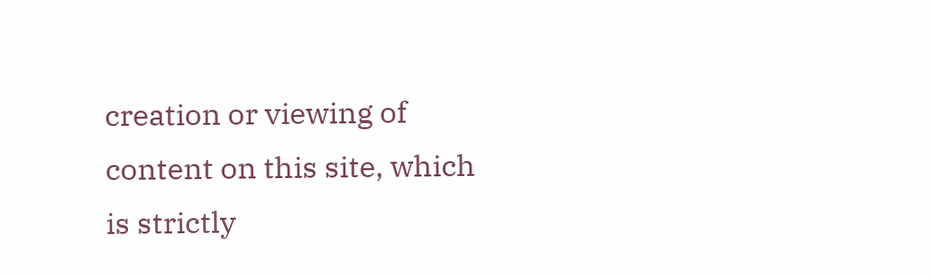creation or viewing of content on this site, which is strictly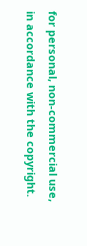for personal, non-commercial use, in accordance with the copyright.